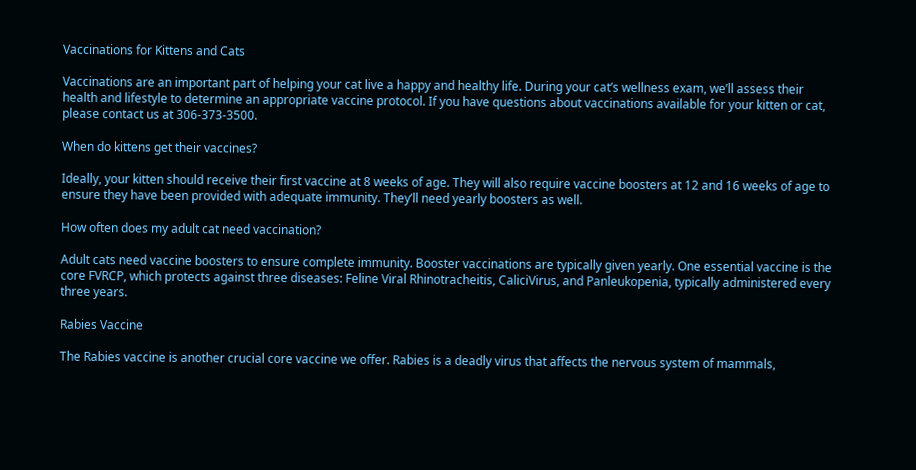Vaccinations for Kittens and Cats

Vaccinations are an important part of helping your cat live a happy and healthy life. During your cat’s wellness exam, we’ll assess their health and lifestyle to determine an appropriate vaccine protocol. If you have questions about vaccinations available for your kitten or cat, please contact us at 306-373-3500.

When do kittens get their vaccines?

Ideally, your kitten should receive their first vaccine at 8 weeks of age. They will also require vaccine boosters at 12 and 16 weeks of age to ensure they have been provided with adequate immunity. They’ll need yearly boosters as well.

How often does my adult cat need vaccination?

Adult cats need vaccine boosters to ensure complete immunity. Booster vaccinations are typically given yearly. One essential vaccine is the core FVRCP, which protects against three diseases: Feline Viral Rhinotracheitis, CaliciVirus, and Panleukopenia, typically administered every three years.

Rabies Vaccine

The Rabies vaccine is another crucial core vaccine we offer. Rabies is a deadly virus that affects the nervous system of mammals,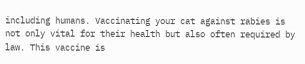including humans. Vaccinating your cat against rabies is not only vital for their health but also often required by law. This vaccine is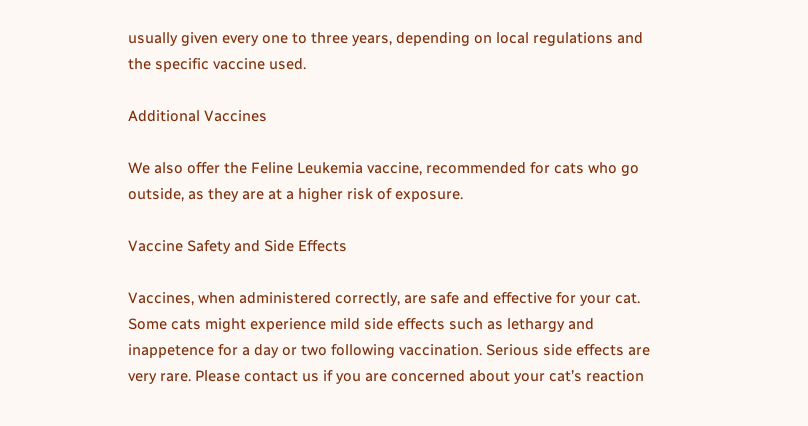usually given every one to three years, depending on local regulations and the specific vaccine used.

Additional Vaccines

We also offer the Feline Leukemia vaccine, recommended for cats who go outside, as they are at a higher risk of exposure.

Vaccine Safety and Side Effects

Vaccines, when administered correctly, are safe and effective for your cat. Some cats might experience mild side effects such as lethargy and inappetence for a day or two following vaccination. Serious side effects are very rare. Please contact us if you are concerned about your cat’s reaction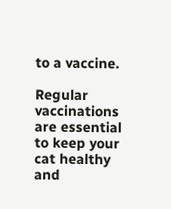to a vaccine.

Regular vaccinations are essential to keep your cat healthy and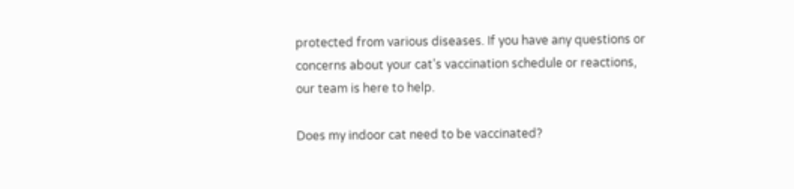protected from various diseases. If you have any questions or concerns about your cat’s vaccination schedule or reactions, our team is here to help.

Does my indoor cat need to be vaccinated?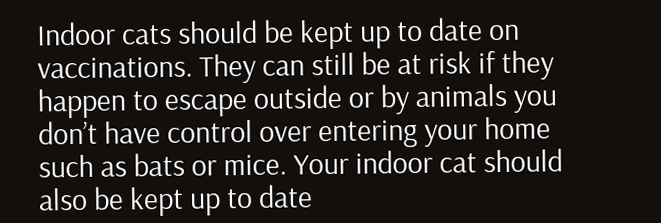Indoor cats should be kept up to date on vaccinations. They can still be at risk if they happen to escape outside or by animals you don’t have control over entering your home such as bats or mice. Your indoor cat should also be kept up to date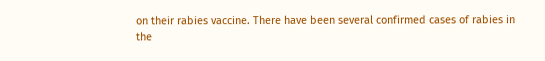on their rabies vaccine. There have been several confirmed cases of rabies in the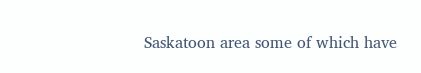Saskatoon area some of which have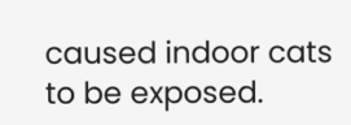caused indoor cats to be exposed.